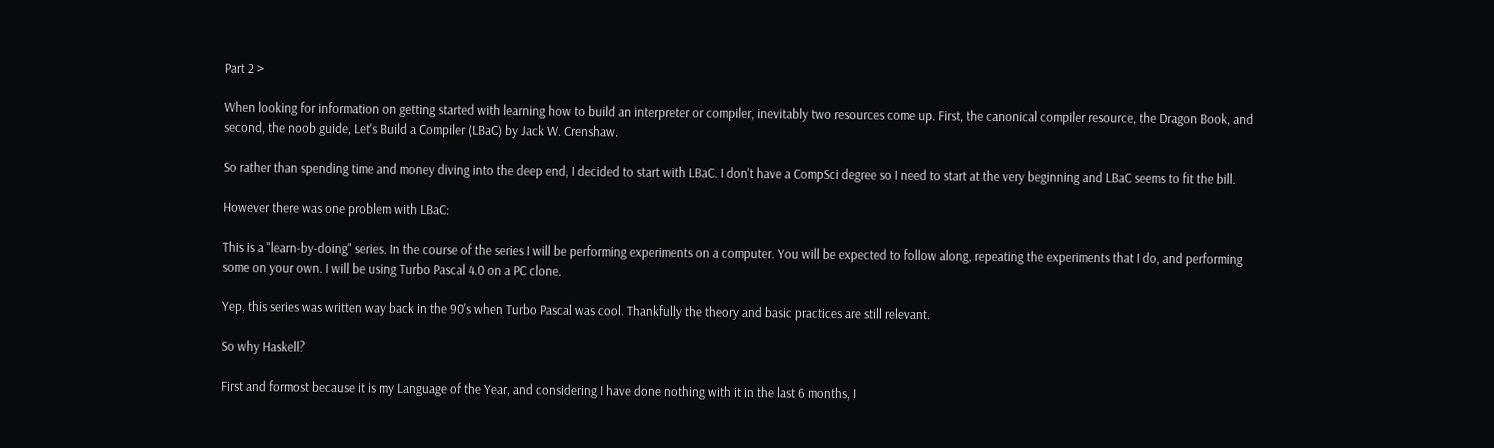Part 2 >

When looking for information on getting started with learning how to build an interpreter or compiler, inevitably two resources come up. First, the canonical compiler resource, the Dragon Book, and second, the noob guide, Let's Build a Compiler (LBaC) by Jack W. Crenshaw.

So rather than spending time and money diving into the deep end, I decided to start with LBaC. I don't have a CompSci degree so I need to start at the very beginning and LBaC seems to fit the bill.

However there was one problem with LBaC:

This is a "learn-by-doing" series. In the course of the series I will be performing experiments on a computer. You will be expected to follow along, repeating the experiments that I do, and performing some on your own. I will be using Turbo Pascal 4.0 on a PC clone.

Yep, this series was written way back in the 90's when Turbo Pascal was cool. Thankfully the theory and basic practices are still relevant.

So why Haskell?

First and formost because it is my Language of the Year, and considering I have done nothing with it in the last 6 months, I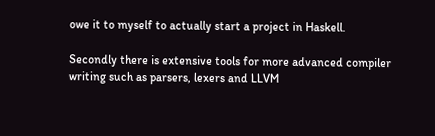owe it to myself to actually start a project in Haskell.

Secondly there is extensive tools for more advanced compiler writing such as parsers, lexers and LLVM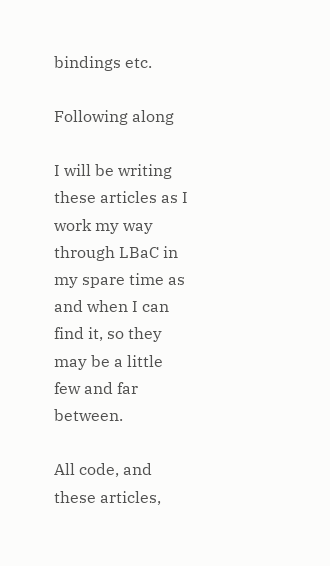bindings etc.

Following along

I will be writing these articles as I work my way through LBaC in my spare time as and when I can find it, so they may be a little few and far between.

All code, and these articles,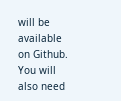will be available on Github. You will also need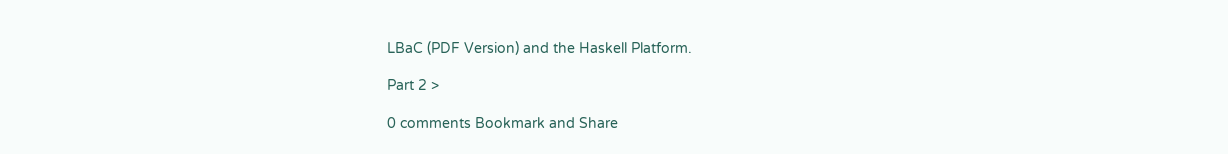LBaC (PDF Version) and the Haskell Platform.

Part 2 >

0 comments Bookmark and Share